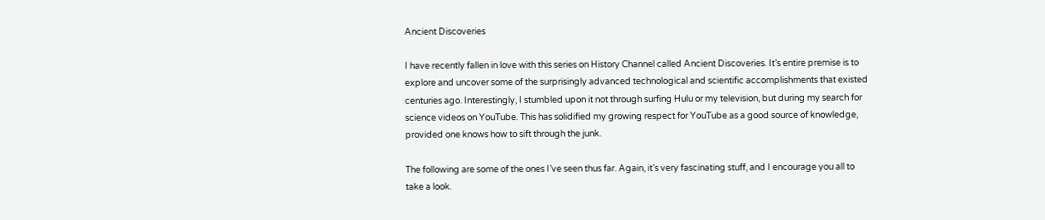Ancient Discoveries

I have recently fallen in love with this series on History Channel called Ancient Discoveries. It’s entire premise is to explore and uncover some of the surprisingly advanced technological and scientific accomplishments that existed centuries ago. Interestingly, I stumbled upon it not through surfing Hulu or my television, but during my search for science videos on YouTube. This has solidified my growing respect for YouTube as a good source of knowledge, provided one knows how to sift through the junk.

The following are some of the ones I’ve seen thus far. Again, it’s very fascinating stuff, and I encourage you all to take a look.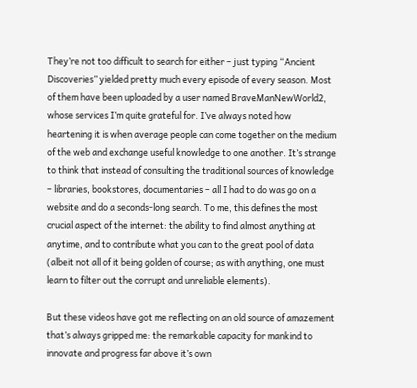They’re not too difficult to search for either – just typing “Ancient Discoveries” yielded pretty much every episode of every season. Most of them have been uploaded by a user named BraveManNewWorld2, whose services I’m quite grateful for. I’ve always noted how heartening it is when average people can come together on the medium of the web and exchange useful knowledge to one another. It’s strange to think that instead of consulting the traditional sources of knowledge – libraries, bookstores, documentaries – all I had to do was go on a website and do a seconds-long search. To me, this defines the most crucial aspect of the internet: the ability to find almost anything at anytime, and to contribute what you can to the great pool of data (albeit not all of it being golden of course; as with anything, one must learn to filter out the corrupt and unreliable elements).

But these videos have got me reflecting on an old source of amazement that’s always gripped me: the remarkable capacity for mankind to innovate and progress far above it’s own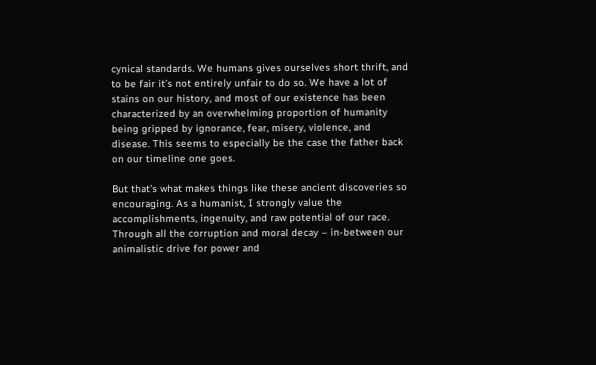cynical standards. We humans gives ourselves short thrift, and to be fair it’s not entirely unfair to do so. We have a lot of stains on our history, and most of our existence has been characterized by an overwhelming proportion of humanity being gripped by ignorance, fear, misery, violence, and disease. This seems to especially be the case the father back on our timeline one goes.

But that’s what makes things like these ancient discoveries so encouraging. As a humanist, I strongly value the accomplishments, ingenuity, and raw potential of our race. Through all the corruption and moral decay – in-between our animalistic drive for power and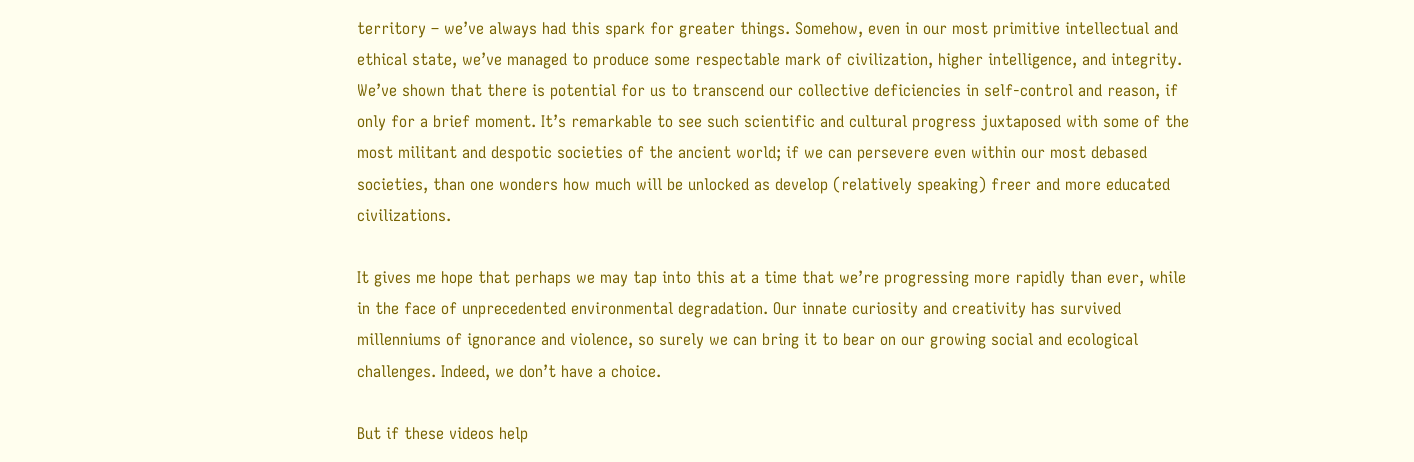territory – we’ve always had this spark for greater things. Somehow, even in our most primitive intellectual and ethical state, we’ve managed to produce some respectable mark of civilization, higher intelligence, and integrity. We’ve shown that there is potential for us to transcend our collective deficiencies in self-control and reason, if only for a brief moment. It’s remarkable to see such scientific and cultural progress juxtaposed with some of the most militant and despotic societies of the ancient world; if we can persevere even within our most debased societies, than one wonders how much will be unlocked as develop (relatively speaking) freer and more educated civilizations.

It gives me hope that perhaps we may tap into this at a time that we’re progressing more rapidly than ever, while in the face of unprecedented environmental degradation. Our innate curiosity and creativity has survived millenniums of ignorance and violence, so surely we can bring it to bear on our growing social and ecological challenges. Indeed, we don’t have a choice.

But if these videos help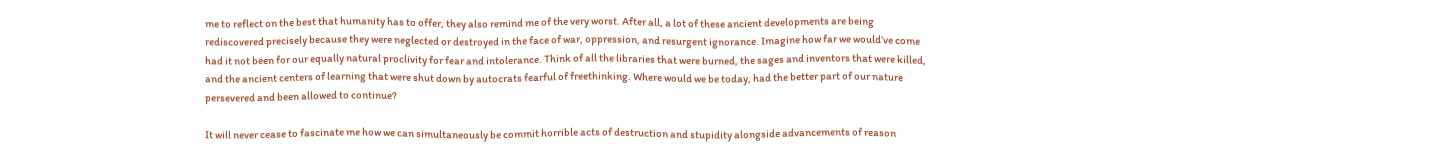me to reflect on the best that humanity has to offer, they also remind me of the very worst. After all, a lot of these ancient developments are being rediscovered precisely because they were neglected or destroyed in the face of war, oppression, and resurgent ignorance. Imagine how far we would’ve come had it not been for our equally natural proclivity for fear and intolerance. Think of all the libraries that were burned, the sages and inventors that were killed, and the ancient centers of learning that were shut down by autocrats fearful of freethinking. Where would we be today, had the better part of our nature persevered and been allowed to continue?

It will never cease to fascinate me how we can simultaneously be commit horrible acts of destruction and stupidity alongside advancements of reason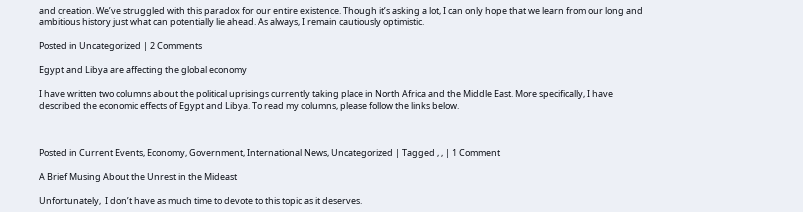and creation. We’ve struggled with this paradox for our entire existence. Though it’s asking a lot, I can only hope that we learn from our long and ambitious history just what can potentially lie ahead. As always, I remain cautiously optimistic.

Posted in Uncategorized | 2 Comments

Egypt and Libya are affecting the global economy

I have written two columns about the political uprisings currently taking place in North Africa and the Middle East. More specifically, I have described the economic effects of Egypt and Libya. To read my columns, please follow the links below.



Posted in Current Events, Economy, Government, International News, Uncategorized | Tagged , , | 1 Comment

A Brief Musing About the Unrest in the Mideast

Unfortunately,  I don’t have as much time to devote to this topic as it deserves.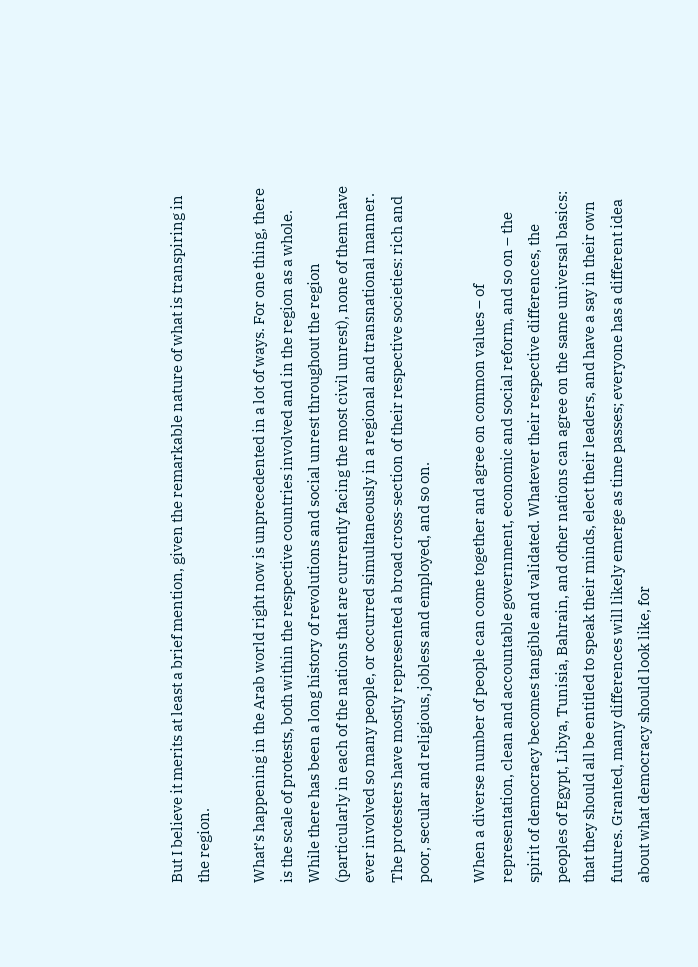But I believe it merits at least a brief mention, given the remarkable nature of what is transpiring in the region.

What’s happening in the Arab world right now is unprecedented in a lot of ways. For one thing, there is the scale of protests, both within the respective countries involved and in the region as a whole. While there has been a long history of revolutions and social unrest throughout the region (particularly in each of the nations that are currently facing the most civil unrest), none of them have ever involved so many people, or occurred simultaneously in a regional and transnational manner. The protesters have mostly represented a broad cross-section of their respective societies: rich and poor, secular and religious, jobless and employed, and so on.

When a diverse number of people can come together and agree on common values – of representation, clean and accountable government, economic and social reform, and so on – the spirit of democracy becomes tangible and validated. Whatever their respective differences, the peoples of Egypt, Libya, Tunisia, Bahrain, and other nations can agree on the same universal basics: that they should all be entitled to speak their minds, elect their leaders, and have a say in their own futures. Granted, many differences will likely emerge as time passes; everyone has a different idea about what democracy should look like, for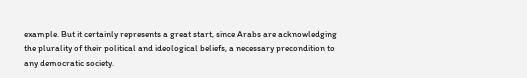example. But it certainly represents a great start, since Arabs are acknowledging the plurality of their political and ideological beliefs, a necessary precondition to any democratic society.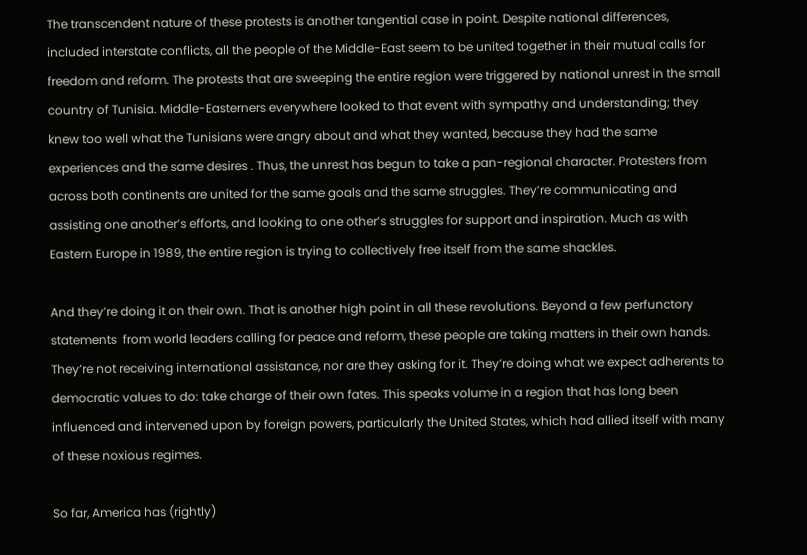The transcendent nature of these protests is another tangential case in point. Despite national differences, included interstate conflicts, all the people of the Middle-East seem to be united together in their mutual calls for freedom and reform. The protests that are sweeping the entire region were triggered by national unrest in the small country of Tunisia. Middle-Easterners everywhere looked to that event with sympathy and understanding; they knew too well what the Tunisians were angry about and what they wanted, because they had the same experiences and the same desires . Thus, the unrest has begun to take a pan-regional character. Protesters from across both continents are united for the same goals and the same struggles. They’re communicating and assisting one another’s efforts, and looking to one other’s struggles for support and inspiration. Much as with Eastern Europe in 1989, the entire region is trying to collectively free itself from the same shackles.

And they’re doing it on their own. That is another high point in all these revolutions. Beyond a few perfunctory statements  from world leaders calling for peace and reform, these people are taking matters in their own hands. They’re not receiving international assistance, nor are they asking for it. They’re doing what we expect adherents to democratic values to do: take charge of their own fates. This speaks volume in a region that has long been influenced and intervened upon by foreign powers, particularly the United States, which had allied itself with many of these noxious regimes.

So far, America has (rightly)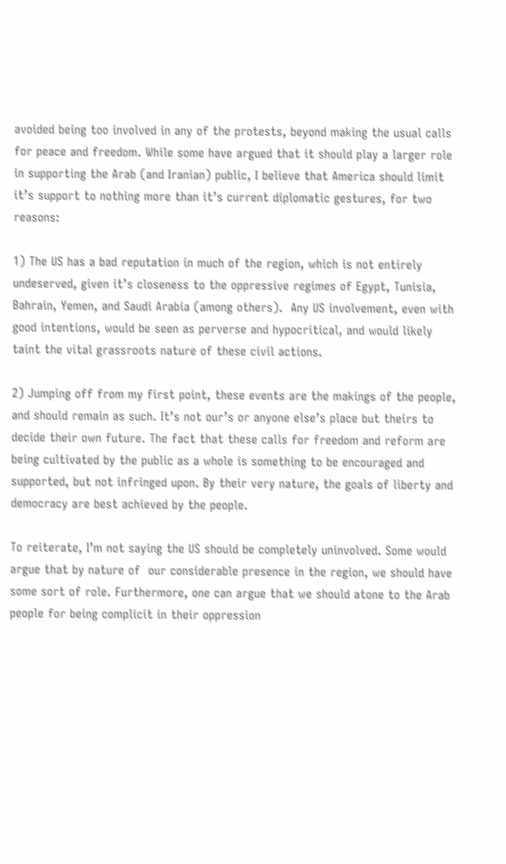avoided being too involved in any of the protests, beyond making the usual calls for peace and freedom. While some have argued that it should play a larger role in supporting the Arab (and Iranian) public, I believe that America should limit it’s support to nothing more than it’s current diplomatic gestures, for two reasons:

1) The US has a bad reputation in much of the region, which is not entirely undeserved, given it’s closeness to the oppressive regimes of Egypt, Tunisia, Bahrain, Yemen, and Saudi Arabia (among others).  Any US involvement, even with good intentions, would be seen as perverse and hypocritical, and would likely taint the vital grassroots nature of these civil actions.

2) Jumping off from my first point, these events are the makings of the people, and should remain as such. It’s not our’s or anyone else’s place but theirs to decide their own future. The fact that these calls for freedom and reform are being cultivated by the public as a whole is something to be encouraged and supported, but not infringed upon. By their very nature, the goals of liberty and democracy are best achieved by the people.

To reiterate, I’m not saying the US should be completely uninvolved. Some would argue that by nature of  our considerable presence in the region, we should have some sort of role. Furthermore, one can argue that we should atone to the Arab people for being complicit in their oppression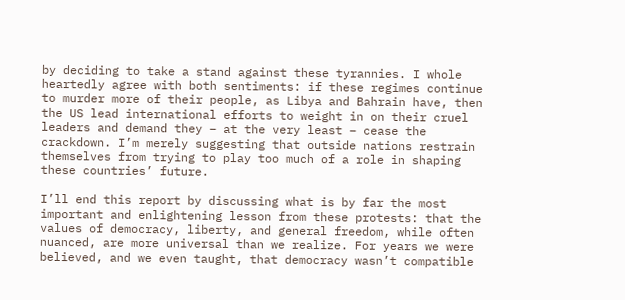by deciding to take a stand against these tyrannies. I whole heartedly agree with both sentiments: if these regimes continue to murder more of their people, as Libya and Bahrain have, then the US lead international efforts to weight in on their cruel leaders and demand they – at the very least – cease the crackdown. I’m merely suggesting that outside nations restrain themselves from trying to play too much of a role in shaping these countries’ future.

I’ll end this report by discussing what is by far the most important and enlightening lesson from these protests: that the values of democracy, liberty, and general freedom, while often nuanced, are more universal than we realize. For years we were believed, and we even taught, that democracy wasn’t compatible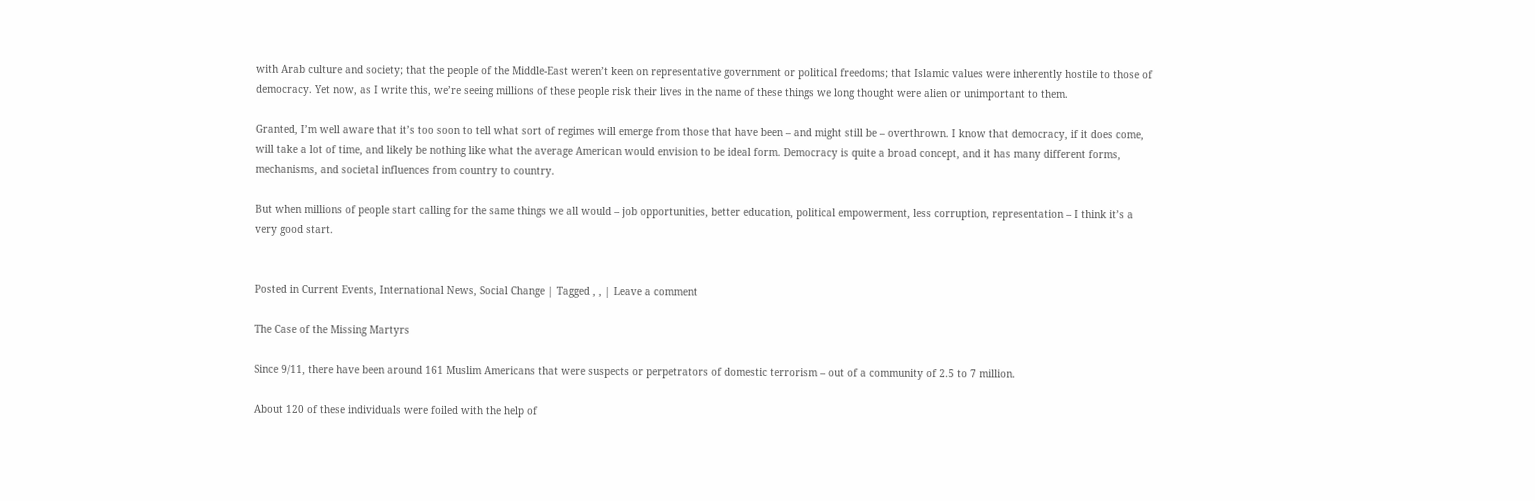with Arab culture and society; that the people of the Middle-East weren’t keen on representative government or political freedoms; that Islamic values were inherently hostile to those of democracy. Yet now, as I write this, we’re seeing millions of these people risk their lives in the name of these things we long thought were alien or unimportant to them.

Granted, I’m well aware that it’s too soon to tell what sort of regimes will emerge from those that have been – and might still be – overthrown. I know that democracy, if it does come, will take a lot of time, and likely be nothing like what the average American would envision to be ideal form. Democracy is quite a broad concept, and it has many different forms, mechanisms, and societal influences from country to country.

But when millions of people start calling for the same things we all would – job opportunities, better education, political empowerment, less corruption, representation – I think it’s a very good start.


Posted in Current Events, International News, Social Change | Tagged , , | Leave a comment

The Case of the Missing Martyrs

Since 9/11, there have been around 161 Muslim Americans that were suspects or perpetrators of domestic terrorism – out of a community of 2.5 to 7 million.

About 120 of these individuals were foiled with the help of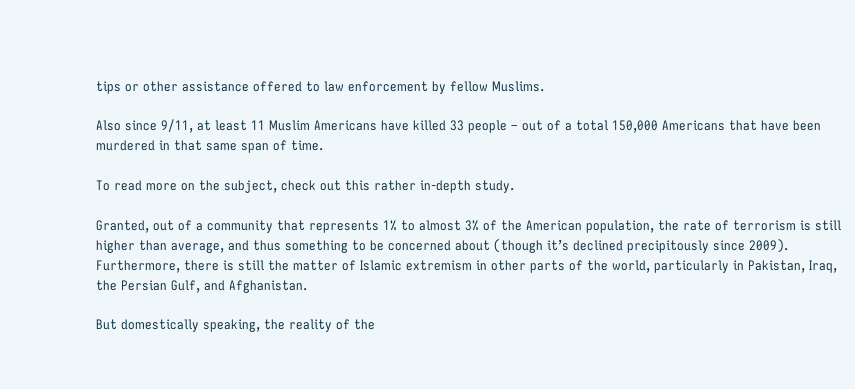tips or other assistance offered to law enforcement by fellow Muslims.

Also since 9/11, at least 11 Muslim Americans have killed 33 people – out of a total 150,000 Americans that have been murdered in that same span of time.

To read more on the subject, check out this rather in-depth study.

Granted, out of a community that represents 1% to almost 3% of the American population, the rate of terrorism is still higher than average, and thus something to be concerned about (though it’s declined precipitously since 2009). Furthermore, there is still the matter of Islamic extremism in other parts of the world, particularly in Pakistan, Iraq, the Persian Gulf, and Afghanistan.

But domestically speaking, the reality of the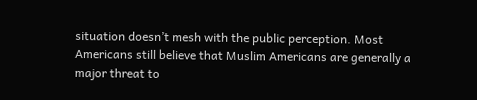situation doesn’t mesh with the public perception. Most Americans still believe that Muslim Americans are generally a major threat to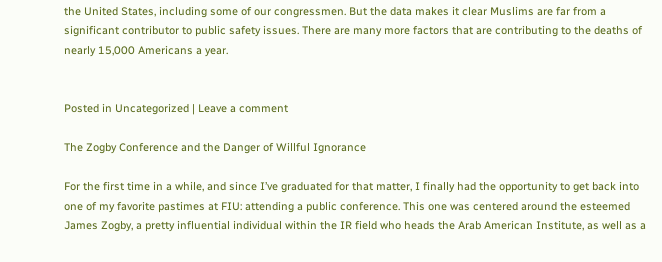the United States, including some of our congressmen. But the data makes it clear Muslims are far from a significant contributor to public safety issues. There are many more factors that are contributing to the deaths of nearly 15,000 Americans a year.


Posted in Uncategorized | Leave a comment

The Zogby Conference and the Danger of Willful Ignorance

For the first time in a while, and since I’ve graduated for that matter, I finally had the opportunity to get back into one of my favorite pastimes at FIU: attending a public conference. This one was centered around the esteemed James Zogby, a pretty influential individual within the IR field who heads the Arab American Institute, as well as a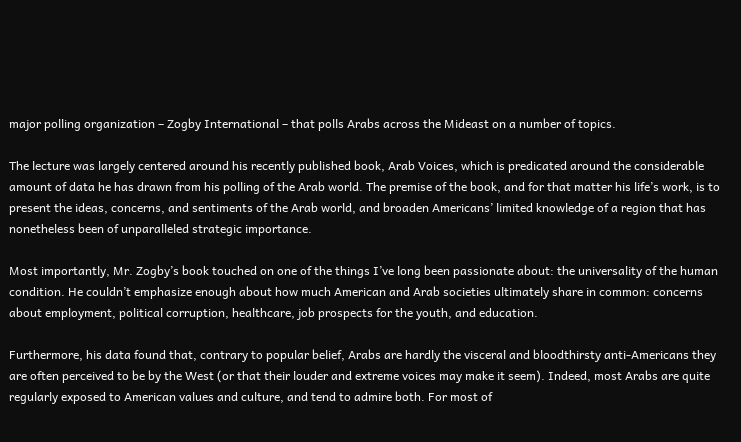major polling organization – Zogby International – that polls Arabs across the Mideast on a number of topics.

The lecture was largely centered around his recently published book, Arab Voices, which is predicated around the considerable amount of data he has drawn from his polling of the Arab world. The premise of the book, and for that matter his life’s work, is to present the ideas, concerns, and sentiments of the Arab world, and broaden Americans’ limited knowledge of a region that has nonetheless been of unparalleled strategic importance.

Most importantly, Mr. Zogby’s book touched on one of the things I’ve long been passionate about: the universality of the human condition. He couldn’t emphasize enough about how much American and Arab societies ultimately share in common: concerns about employment, political corruption, healthcare, job prospects for the youth, and education.

Furthermore, his data found that, contrary to popular belief, Arabs are hardly the visceral and bloodthirsty anti-Americans they are often perceived to be by the West (or that their louder and extreme voices may make it seem). Indeed, most Arabs are quite regularly exposed to American values and culture, and tend to admire both. For most of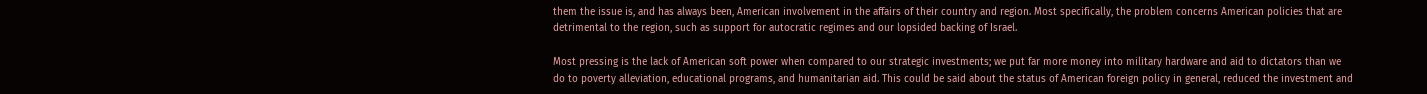them the issue is, and has always been, American involvement in the affairs of their country and region. Most specifically, the problem concerns American policies that are detrimental to the region, such as support for autocratic regimes and our lopsided backing of Israel.

Most pressing is the lack of American soft power when compared to our strategic investments; we put far more money into military hardware and aid to dictators than we do to poverty alleviation, educational programs, and humanitarian aid. This could be said about the status of American foreign policy in general, reduced the investment and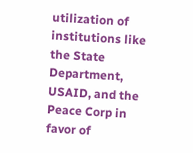utilization of institutions like the State Department, USAID, and the Peace Corp in favor of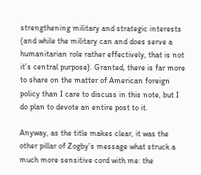strengthening military and strategic interests  (and while the military can and does serve a humanitarian role rather effectively, that is not it’s central purpose). Granted, there is far more to share on the matter of American foreign policy than I care to discuss in this note, but I do plan to devote an entire post to it.

Anyway, as the title makes clear, it was the other pillar of Zogby’s message what struck a much more sensitive cord with me: the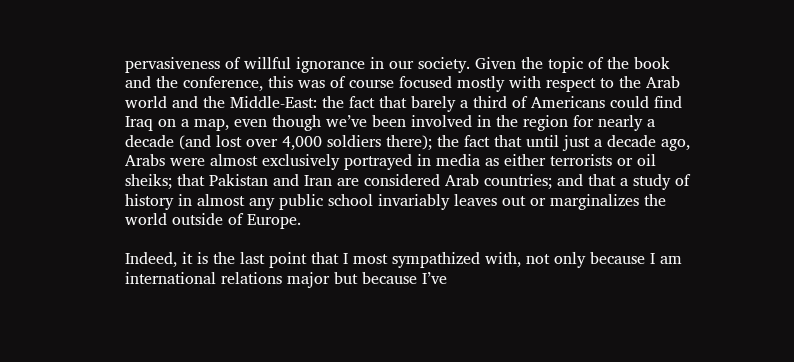pervasiveness of willful ignorance in our society. Given the topic of the book and the conference, this was of course focused mostly with respect to the Arab world and the Middle-East: the fact that barely a third of Americans could find Iraq on a map, even though we’ve been involved in the region for nearly a decade (and lost over 4,000 soldiers there); the fact that until just a decade ago, Arabs were almost exclusively portrayed in media as either terrorists or oil sheiks; that Pakistan and Iran are considered Arab countries; and that a study of history in almost any public school invariably leaves out or marginalizes the world outside of Europe.

Indeed, it is the last point that I most sympathized with, not only because I am international relations major but because I’ve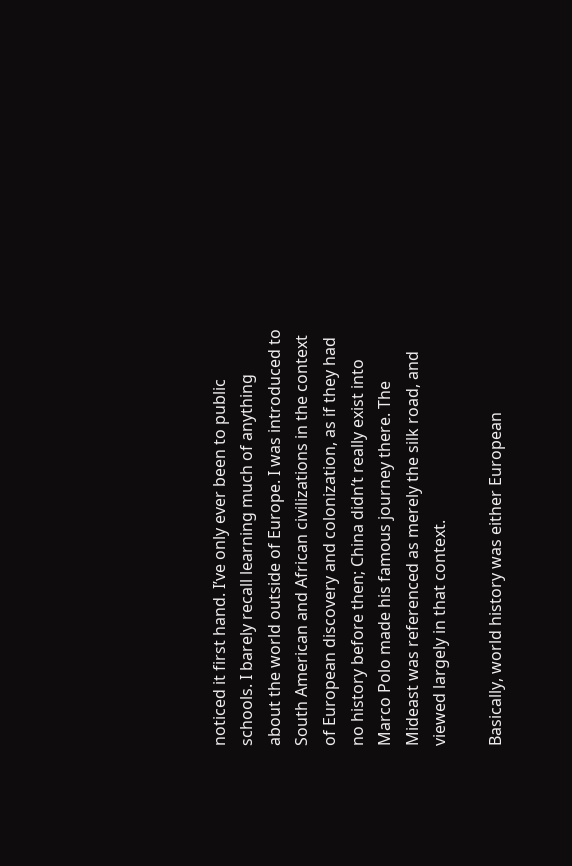noticed it first hand. I’ve only ever been to public schools. I barely recall learning much of anything about the world outside of Europe. I was introduced to South American and African civilizations in the context of European discovery and colonization, as if they had no history before then; China didn’t really exist into Marco Polo made his famous journey there. The Mideast was referenced as merely the silk road, and viewed largely in that context.

Basically, world history was either European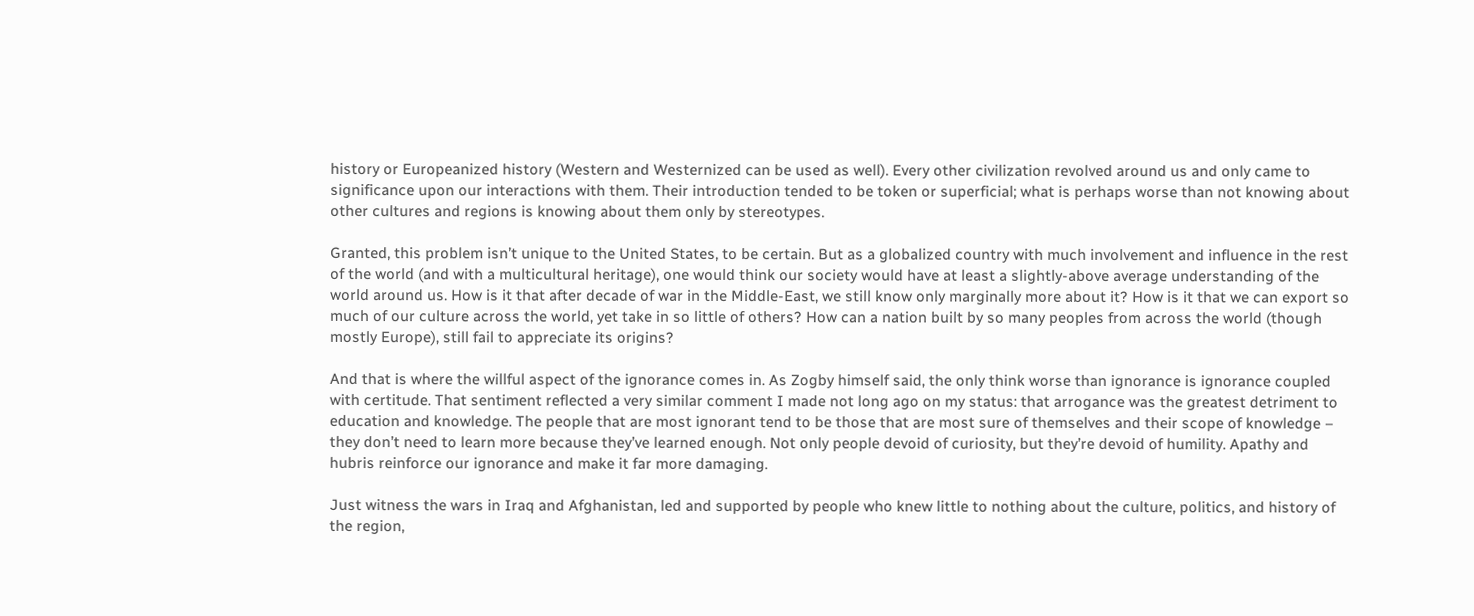history or Europeanized history (Western and Westernized can be used as well). Every other civilization revolved around us and only came to significance upon our interactions with them. Their introduction tended to be token or superficial; what is perhaps worse than not knowing about other cultures and regions is knowing about them only by stereotypes.

Granted, this problem isn’t unique to the United States, to be certain. But as a globalized country with much involvement and influence in the rest of the world (and with a multicultural heritage), one would think our society would have at least a slightly-above average understanding of the world around us. How is it that after decade of war in the Middle-East, we still know only marginally more about it? How is it that we can export so much of our culture across the world, yet take in so little of others? How can a nation built by so many peoples from across the world (though mostly Europe), still fail to appreciate its origins?

And that is where the willful aspect of the ignorance comes in. As Zogby himself said, the only think worse than ignorance is ignorance coupled with certitude. That sentiment reflected a very similar comment I made not long ago on my status: that arrogance was the greatest detriment to education and knowledge. The people that are most ignorant tend to be those that are most sure of themselves and their scope of knowledge – they don’t need to learn more because they’ve learned enough. Not only people devoid of curiosity, but they’re devoid of humility. Apathy and hubris reinforce our ignorance and make it far more damaging.

Just witness the wars in Iraq and Afghanistan, led and supported by people who knew little to nothing about the culture, politics, and history of the region,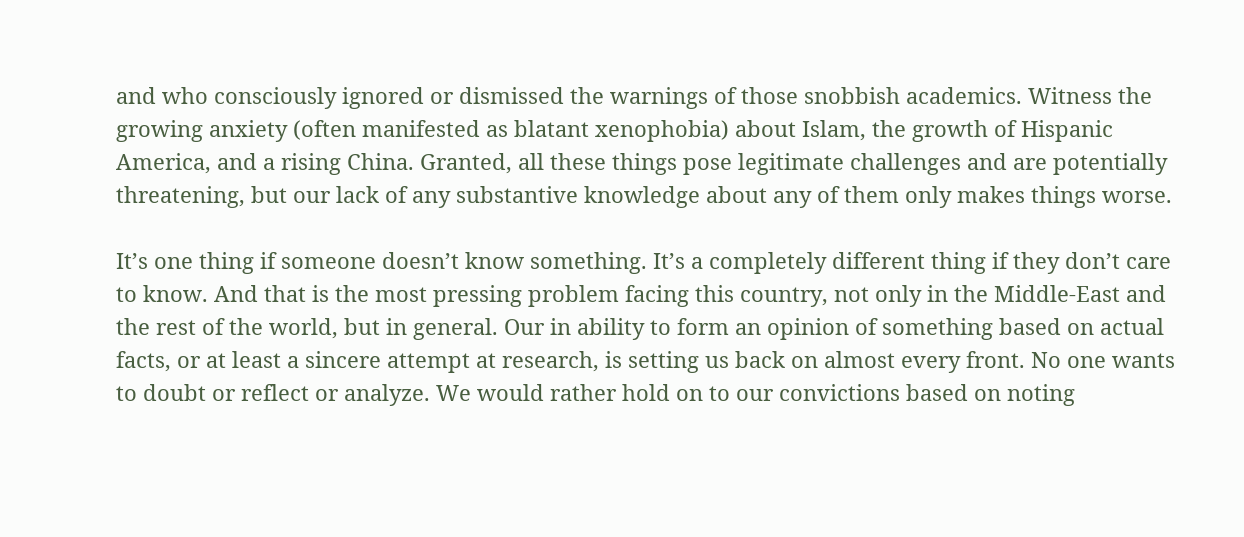and who consciously ignored or dismissed the warnings of those snobbish academics. Witness the growing anxiety (often manifested as blatant xenophobia) about Islam, the growth of Hispanic America, and a rising China. Granted, all these things pose legitimate challenges and are potentially threatening, but our lack of any substantive knowledge about any of them only makes things worse.

It’s one thing if someone doesn’t know something. It’s a completely different thing if they don’t care to know. And that is the most pressing problem facing this country, not only in the Middle-East and the rest of the world, but in general. Our in ability to form an opinion of something based on actual facts, or at least a sincere attempt at research, is setting us back on almost every front. No one wants to doubt or reflect or analyze. We would rather hold on to our convictions based on noting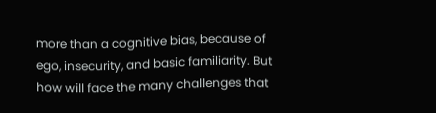more than a cognitive bias, because of ego, insecurity, and basic familiarity. But how will face the many challenges that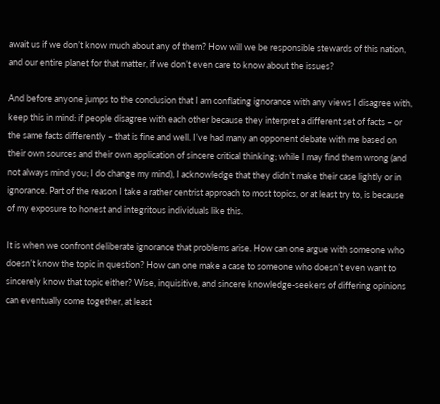await us if we don’t know much about any of them? How will we be responsible stewards of this nation, and our entire planet for that matter, if we don’t even care to know about the issues?

And before anyone jumps to the conclusion that I am conflating ignorance with any views I disagree with, keep this in mind: if people disagree with each other because they interpret a different set of facts – or the same facts differently – that is fine and well. I’ve had many an opponent debate with me based on their own sources and their own application of sincere critical thinking; while I may find them wrong (and not always mind you; I do change my mind), I acknowledge that they didn’t make their case lightly or in ignorance. Part of the reason I take a rather centrist approach to most topics, or at least try to, is because of my exposure to honest and integritous individuals like this.

It is when we confront deliberate ignorance that problems arise. How can one argue with someone who doesn’t know the topic in question? How can one make a case to someone who doesn’t even want to sincerely know that topic either? Wise, inquisitive, and sincere knowledge-seekers of differing opinions can eventually come together, at least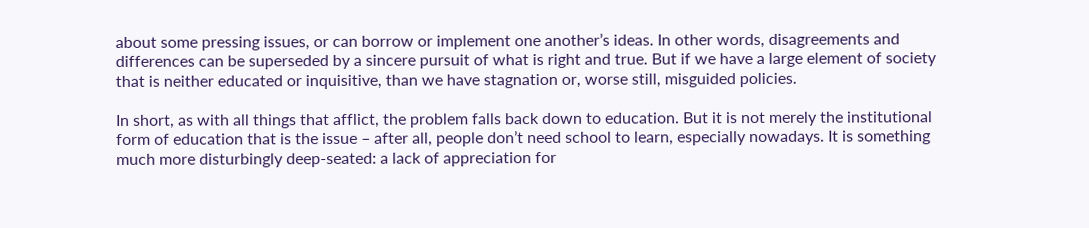about some pressing issues, or can borrow or implement one another’s ideas. In other words, disagreements and differences can be superseded by a sincere pursuit of what is right and true. But if we have a large element of society that is neither educated or inquisitive, than we have stagnation or, worse still, misguided policies.

In short, as with all things that afflict, the problem falls back down to education. But it is not merely the institutional form of education that is the issue – after all, people don’t need school to learn, especially nowadays. It is something much more disturbingly deep-seated: a lack of appreciation for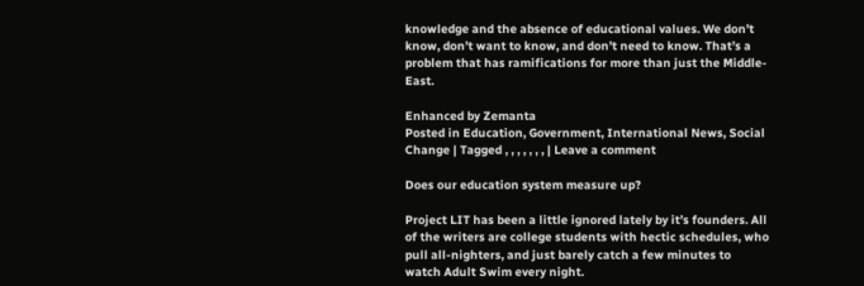knowledge and the absence of educational values. We don’t know, don’t want to know, and don’t need to know. That’s a problem that has ramifications for more than just the Middle-East.

Enhanced by Zemanta
Posted in Education, Government, International News, Social Change | Tagged , , , , , , , | Leave a comment

Does our education system measure up?

Project LIT has been a little ignored lately by it’s founders. All of the writers are college students with hectic schedules, who pull all-nighters, and just barely catch a few minutes to watch Adult Swim every night.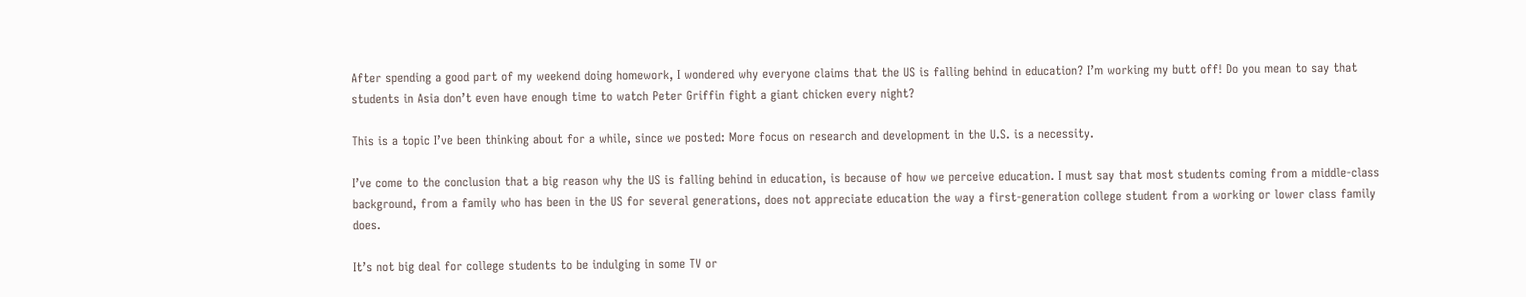After spending a good part of my weekend doing homework, I wondered why everyone claims that the US is falling behind in education? I’m working my butt off! Do you mean to say that students in Asia don’t even have enough time to watch Peter Griffin fight a giant chicken every night?

This is a topic I’ve been thinking about for a while, since we posted: More focus on research and development in the U.S. is a necessity.

I’ve come to the conclusion that a big reason why the US is falling behind in education, is because of how we perceive education. I must say that most students coming from a middle-class background, from a family who has been in the US for several generations, does not appreciate education the way a first-generation college student from a working or lower class family does.

It’s not big deal for college students to be indulging in some TV or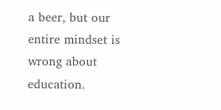a beer, but our entire mindset is wrong about education.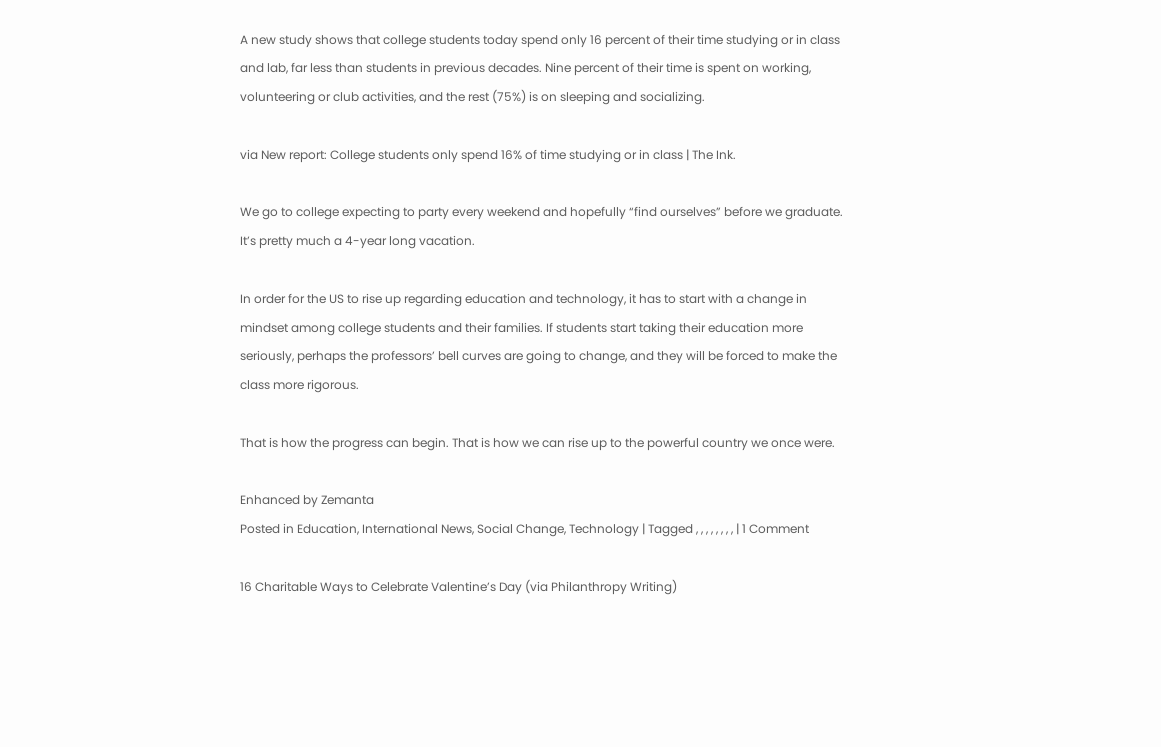A new study shows that college students today spend only 16 percent of their time studying or in class and lab, far less than students in previous decades. Nine percent of their time is spent on working, volunteering or club activities, and the rest (75%) is on sleeping and socializing.

via New report: College students only spend 16% of time studying or in class | The Ink.

We go to college expecting to party every weekend and hopefully “find ourselves” before we graduate. It’s pretty much a 4-year long vacation.

In order for the US to rise up regarding education and technology, it has to start with a change in mindset among college students and their families. If students start taking their education more seriously, perhaps the professors’ bell curves are going to change, and they will be forced to make the class more rigorous.

That is how the progress can begin. That is how we can rise up to the powerful country we once were.

Enhanced by Zemanta
Posted in Education, International News, Social Change, Technology | Tagged , , , , , , , , | 1 Comment

16 Charitable Ways to Celebrate Valentine’s Day (via Philanthropy Writing)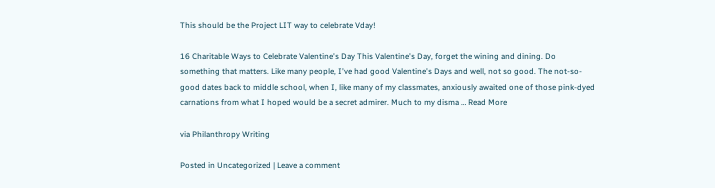This should be the Project LIT way to celebrate Vday!

16 Charitable Ways to Celebrate Valentine's Day This Valentine's Day, forget the wining and dining. Do something that matters. Like many people, I've had good Valentine's Days and well, not so good. The not-so-good dates back to middle school, when I, like many of my classmates, anxiously awaited one of those pink-dyed carnations from what I hoped would be a secret admirer. Much to my disma … Read More

via Philanthropy Writing

Posted in Uncategorized | Leave a comment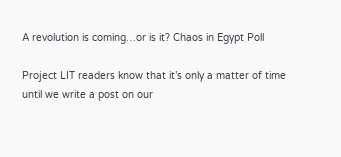A revolution is coming…or is it? Chaos in Egypt Poll

Project LIT readers know that it’s only a matter of time until we write a post on our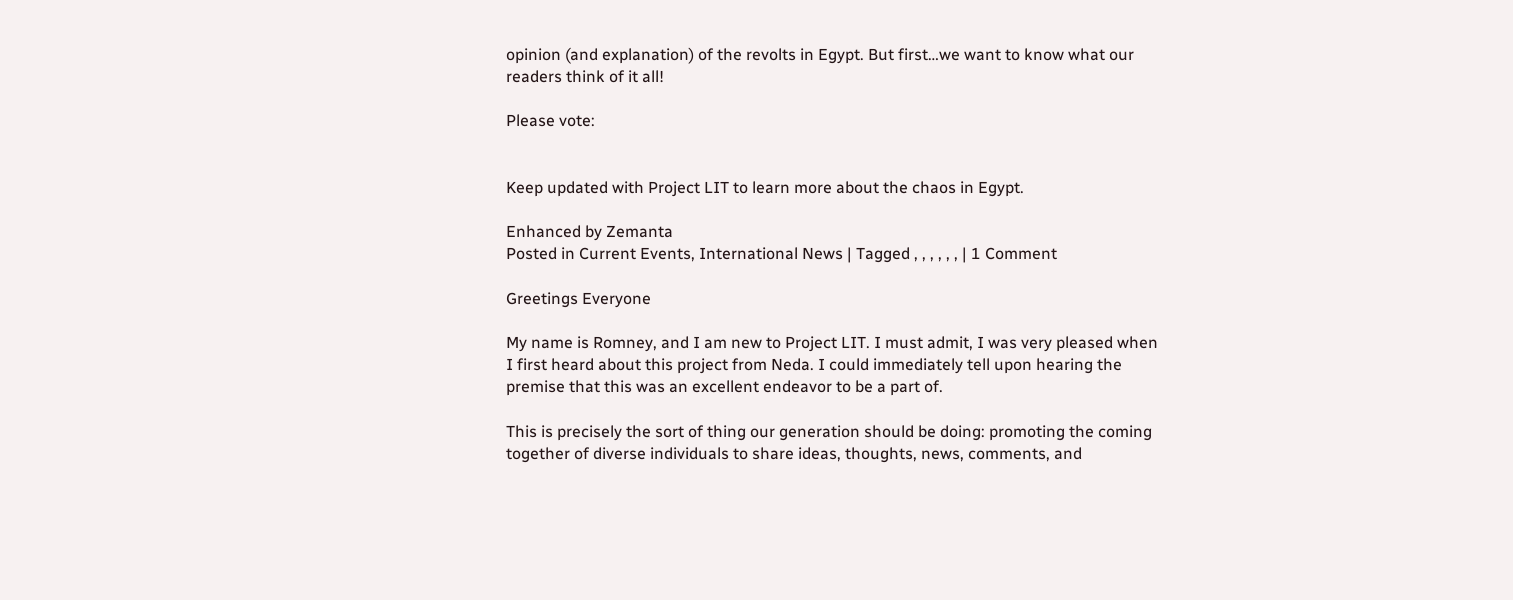opinion (and explanation) of the revolts in Egypt. But first…we want to know what our readers think of it all!

Please vote:


Keep updated with Project LIT to learn more about the chaos in Egypt.

Enhanced by Zemanta
Posted in Current Events, International News | Tagged , , , , , , | 1 Comment

Greetings Everyone

My name is Romney, and I am new to Project LIT. I must admit, I was very pleased when I first heard about this project from Neda. I could immediately tell upon hearing the premise that this was an excellent endeavor to be a part of.

This is precisely the sort of thing our generation should be doing: promoting the coming together of diverse individuals to share ideas, thoughts, news, comments, and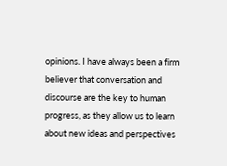opinions. I have always been a firm believer that conversation and discourse are the key to human progress, as they allow us to learn about new ideas and perspectives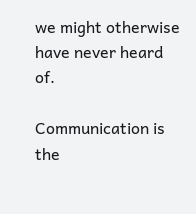we might otherwise have never heard of.

Communication is the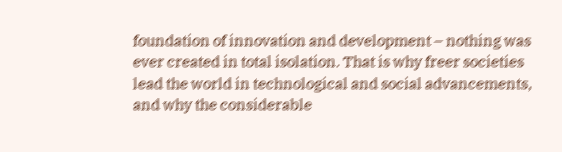foundation of innovation and development – nothing was ever created in total isolation. That is why freer societies lead the world in technological and social advancements, and why the considerable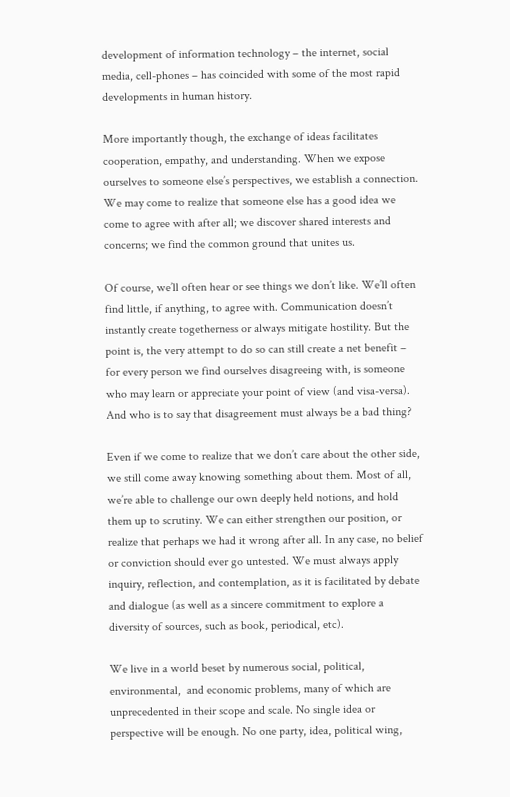development of information technology – the internet, social media, cell-phones – has coincided with some of the most rapid developments in human history.

More importantly though, the exchange of ideas facilitates cooperation, empathy, and understanding. When we expose ourselves to someone else’s perspectives, we establish a connection. We may come to realize that someone else has a good idea we come to agree with after all; we discover shared interests and concerns; we find the common ground that unites us.

Of course, we’ll often hear or see things we don’t like. We’ll often find little, if anything, to agree with. Communication doesn’t instantly create togetherness or always mitigate hostility. But the point is, the very attempt to do so can still create a net benefit – for every person we find ourselves disagreeing with, is someone who may learn or appreciate your point of view (and visa-versa). And who is to say that disagreement must always be a bad thing?

Even if we come to realize that we don’t care about the other side, we still come away knowing something about them. Most of all, we’re able to challenge our own deeply held notions, and hold them up to scrutiny. We can either strengthen our position, or realize that perhaps we had it wrong after all. In any case, no belief or conviction should ever go untested. We must always apply inquiry, reflection, and contemplation, as it is facilitated by debate and dialogue (as well as a sincere commitment to explore a diversity of sources, such as book, periodical, etc).

We live in a world beset by numerous social, political, environmental,  and economic problems, many of which are unprecedented in their scope and scale. No single idea or perspective will be enough. No one party, idea, political wing,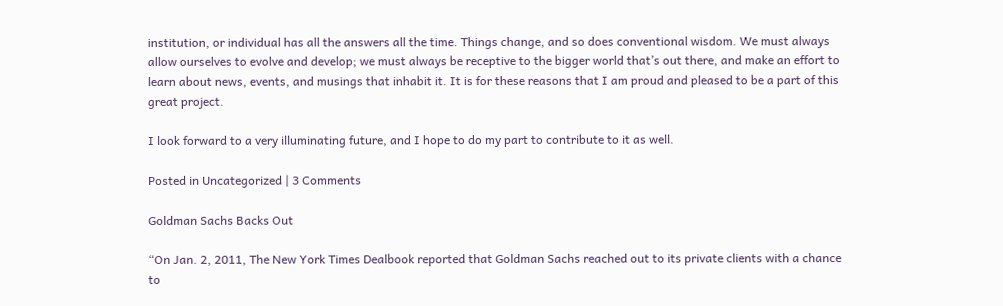institution, or individual has all the answers all the time. Things change, and so does conventional wisdom. We must always allow ourselves to evolve and develop; we must always be receptive to the bigger world that’s out there, and make an effort to learn about news, events, and musings that inhabit it. It is for these reasons that I am proud and pleased to be a part of this great project.

I look forward to a very illuminating future, and I hope to do my part to contribute to it as well.

Posted in Uncategorized | 3 Comments

Goldman Sachs Backs Out

“On Jan. 2, 2011, The New York Times Dealbook reported that Goldman Sachs reached out to its private clients with a chance to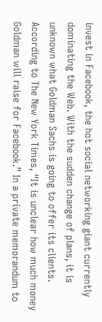invest in Facebook, the hot social networking giant currently dominating the Web. With the sudden change of plans, it is unknown what Goldman Sachs is going to offer its clients.
According to The New York Times, “It is unclear how much money Goldman will raise for Facebook.” In a private memorandum to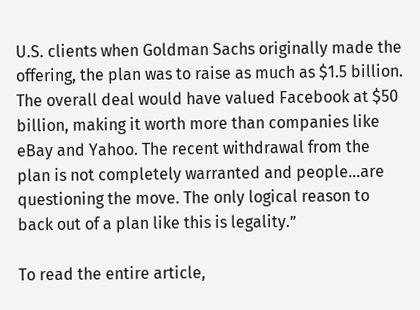U.S. clients when Goldman Sachs originally made the offering, the plan was to raise as much as $1.5 billion. The overall deal would have valued Facebook at $50 billion, making it worth more than companies like eBay and Yahoo. The recent withdrawal from the plan is not completely warranted and people…are questioning the move. The only logical reason to back out of a plan like this is legality.”

To read the entire article,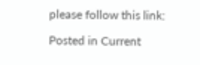please follow this link:

Posted in Current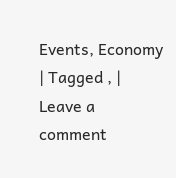Events, Economy | Tagged , | Leave a comment